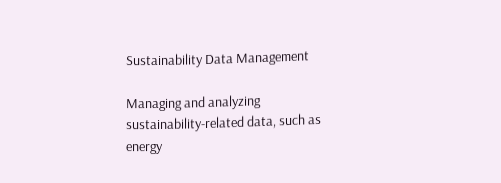Sustainability Data Management

Managing and analyzing sustainability-related data, such as energy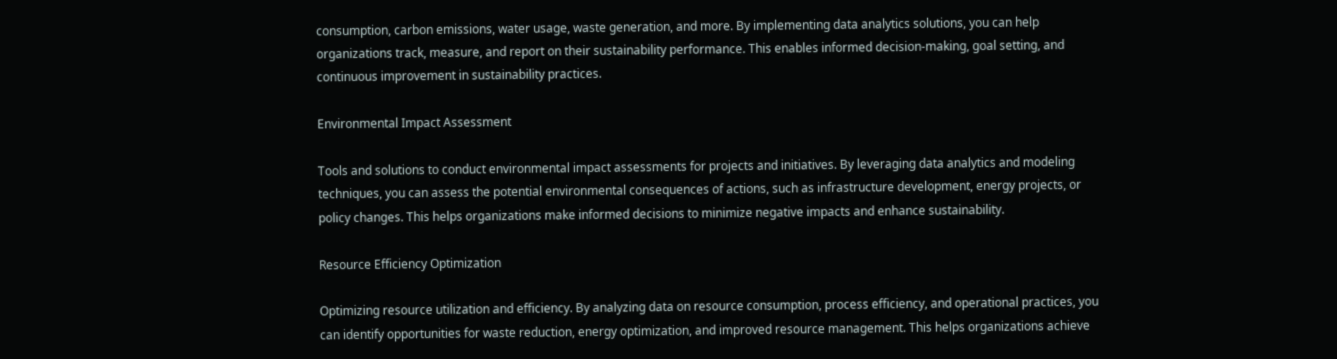consumption, carbon emissions, water usage, waste generation, and more. By implementing data analytics solutions, you can help organizations track, measure, and report on their sustainability performance. This enables informed decision-making, goal setting, and continuous improvement in sustainability practices.

Environmental Impact Assessment

Tools and solutions to conduct environmental impact assessments for projects and initiatives. By leveraging data analytics and modeling techniques, you can assess the potential environmental consequences of actions, such as infrastructure development, energy projects, or policy changes. This helps organizations make informed decisions to minimize negative impacts and enhance sustainability.

Resource Efficiency Optimization

Optimizing resource utilization and efficiency. By analyzing data on resource consumption, process efficiency, and operational practices, you can identify opportunities for waste reduction, energy optimization, and improved resource management. This helps organizations achieve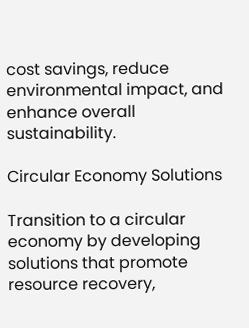cost savings, reduce environmental impact, and enhance overall sustainability.

Circular Economy Solutions

Transition to a circular economy by developing solutions that promote resource recovery,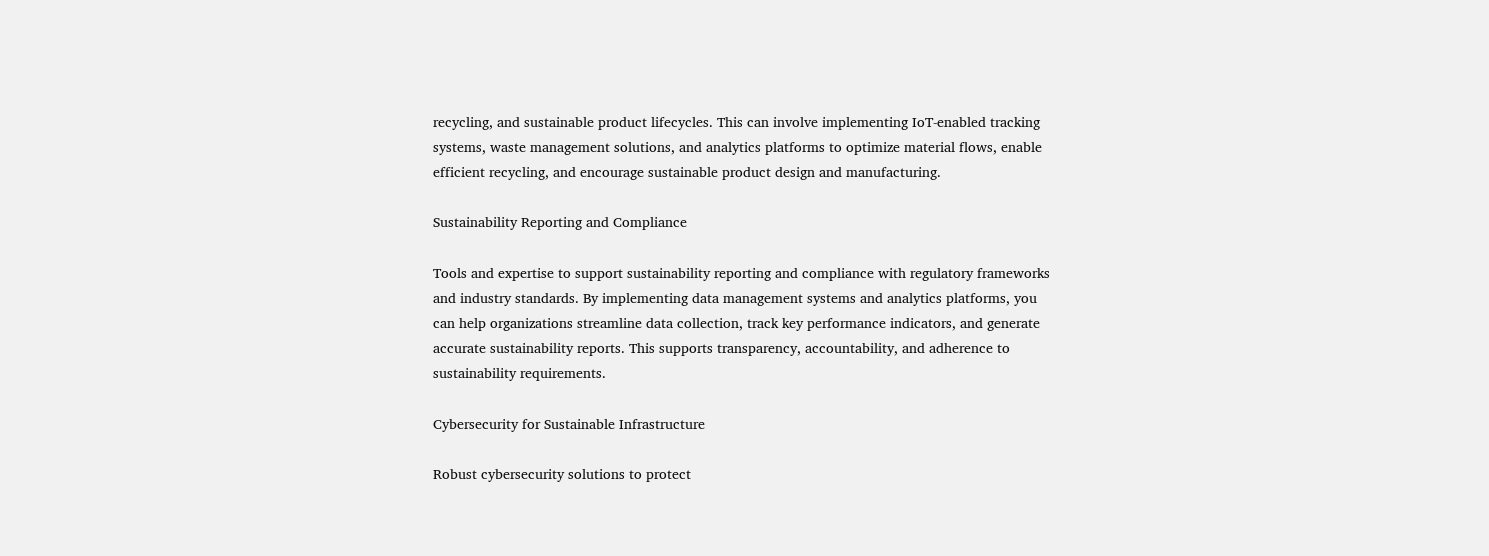recycling, and sustainable product lifecycles. This can involve implementing IoT-enabled tracking systems, waste management solutions, and analytics platforms to optimize material flows, enable efficient recycling, and encourage sustainable product design and manufacturing.

Sustainability Reporting and Compliance

Tools and expertise to support sustainability reporting and compliance with regulatory frameworks and industry standards. By implementing data management systems and analytics platforms, you can help organizations streamline data collection, track key performance indicators, and generate accurate sustainability reports. This supports transparency, accountability, and adherence to sustainability requirements.

Cybersecurity for Sustainable Infrastructure

Robust cybersecurity solutions to protect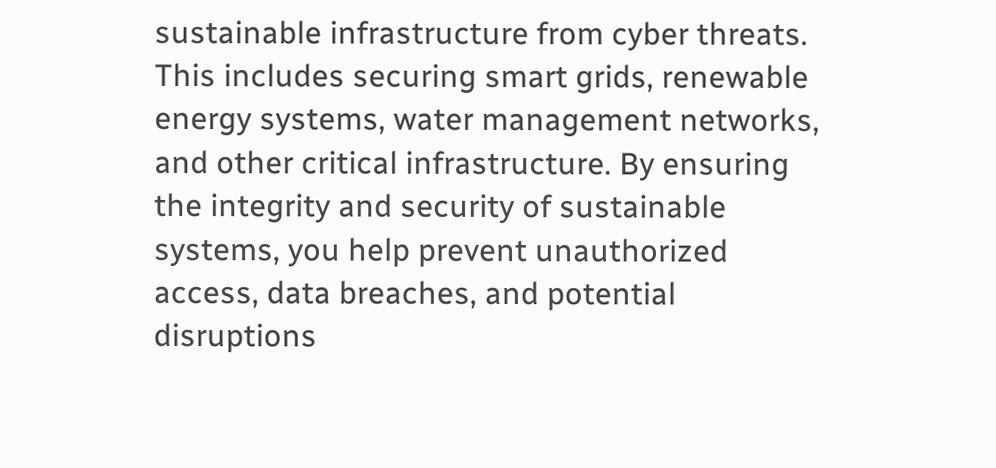sustainable infrastructure from cyber threats. This includes securing smart grids, renewable energy systems, water management networks, and other critical infrastructure. By ensuring the integrity and security of sustainable systems, you help prevent unauthorized access, data breaches, and potential disruptions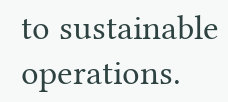to sustainable operations.